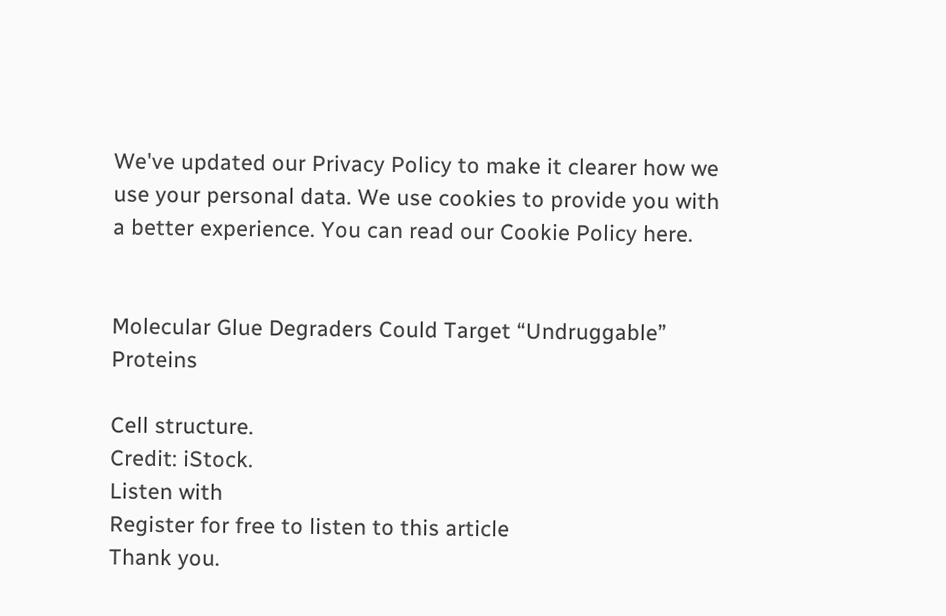We've updated our Privacy Policy to make it clearer how we use your personal data. We use cookies to provide you with a better experience. You can read our Cookie Policy here.


Molecular Glue Degraders Could Target “Undruggable” Proteins

Cell structure.
Credit: iStock.
Listen with
Register for free to listen to this article
Thank you.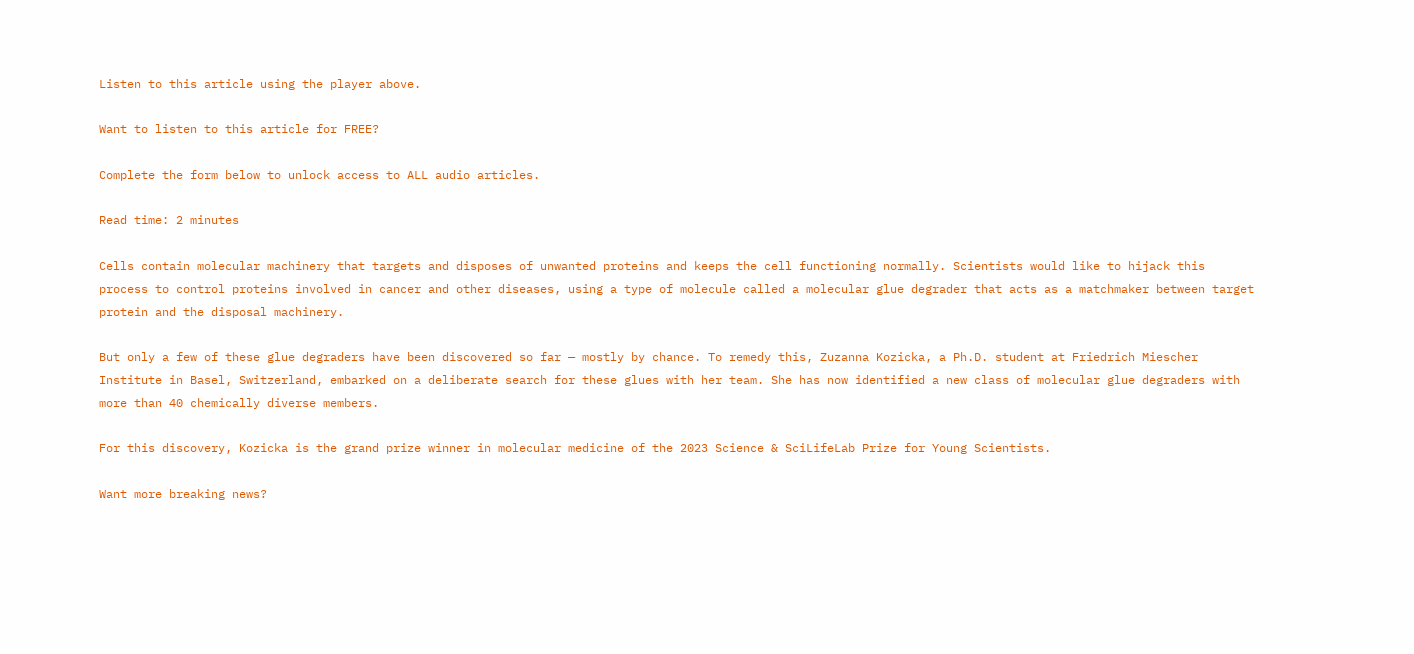Listen to this article using the player above.

Want to listen to this article for FREE?

Complete the form below to unlock access to ALL audio articles.

Read time: 2 minutes

Cells contain molecular machinery that targets and disposes of unwanted proteins and keeps the cell functioning normally. Scientists would like to hijack this process to control proteins involved in cancer and other diseases, using a type of molecule called a molecular glue degrader that acts as a matchmaker between target protein and the disposal machinery.

But only a few of these glue degraders have been discovered so far — mostly by chance. To remedy this, Zuzanna Kozicka, a Ph.D. student at Friedrich Miescher Institute in Basel, Switzerland, embarked on a deliberate search for these glues with her team. She has now identified a new class of molecular glue degraders with more than 40 chemically diverse members.

For this discovery, Kozicka is the grand prize winner in molecular medicine of the 2023 Science & SciLifeLab Prize for Young Scientists.

Want more breaking news?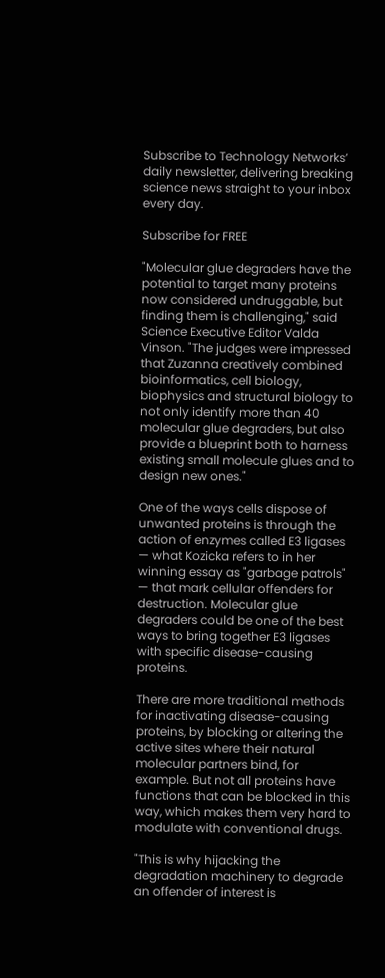Subscribe to Technology Networks’ daily newsletter, delivering breaking science news straight to your inbox every day.

Subscribe for FREE

"Molecular glue degraders have the potential to target many proteins now considered undruggable, but finding them is challenging," said Science Executive Editor Valda Vinson. "The judges were impressed that Zuzanna creatively combined bioinformatics, cell biology, biophysics and structural biology to not only identify more than 40 molecular glue degraders, but also provide a blueprint both to harness existing small molecule glues and to design new ones."

One of the ways cells dispose of unwanted proteins is through the action of enzymes called E3 ligases — what Kozicka refers to in her winning essay as "garbage patrols" — that mark cellular offenders for destruction. Molecular glue degraders could be one of the best ways to bring together E3 ligases with specific disease-causing proteins.

There are more traditional methods for inactivating disease-causing proteins, by blocking or altering the active sites where their natural molecular partners bind, for example. But not all proteins have functions that can be blocked in this way, which makes them very hard to modulate with conventional drugs.

"This is why hijacking the degradation machinery to degrade an offender of interest is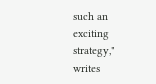such an exciting strategy," writes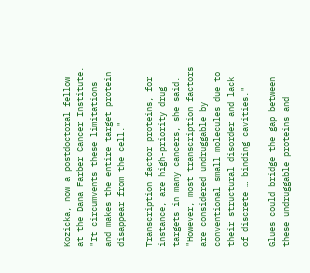Kozicka, now a postdoctoral fellow at the Dana Farber Cancer Institute. "It circumvents these limitations and makes the entire target protein disappear from the cell."

Transcription factor proteins, for instance, are high-priority drug targets in many cancers, she said. "However, most transcription factors are considered undruggable by conventional small molecules due to their structural disorder and lack of discrete … binding cavities."

Glues could bridge the gap between these undruggable proteins and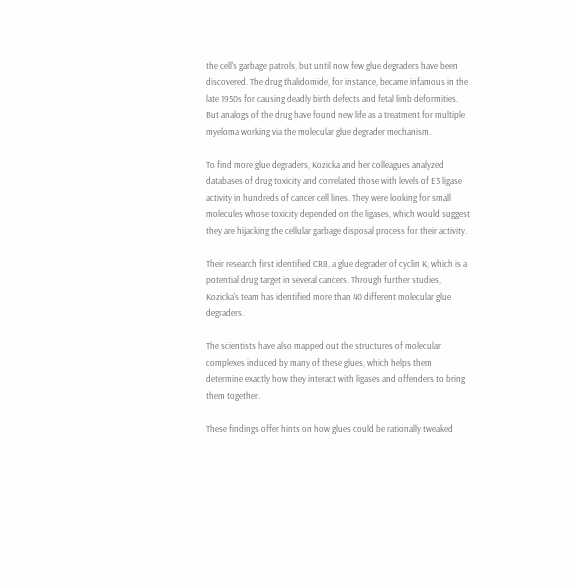the cell's garbage patrols, but until now few glue degraders have been discovered. The drug thalidomide, for instance, became infamous in the late 1950s for causing deadly birth defects and fetal limb deformities. But analogs of the drug have found new life as a treatment for multiple myeloma working via the molecular glue degrader mechanism.

To find more glue degraders, Kozicka and her colleagues analyzed databases of drug toxicity and correlated those with levels of E3 ligase activity in hundreds of cancer cell lines. They were looking for small molecules whose toxicity depended on the ligases, which would suggest they are hijacking the cellular garbage disposal process for their activity.

Their research first identified CR8, a glue degrader of cyclin K, which is a potential drug target in several cancers. Through further studies, Kozicka's team has identified more than 40 different molecular glue degraders.

The scientists have also mapped out the structures of molecular complexes induced by many of these glues, which helps them determine exactly how they interact with ligases and offenders to bring them together.

These findings offer hints on how glues could be rationally tweaked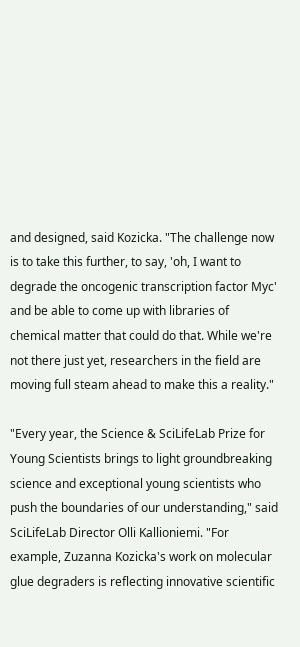and designed, said Kozicka. "The challenge now is to take this further, to say, 'oh, I want to degrade the oncogenic transcription factor Myc' and be able to come up with libraries of chemical matter that could do that. While we're not there just yet, researchers in the field are moving full steam ahead to make this a reality."

"Every year, the Science & SciLifeLab Prize for Young Scientists brings to light groundbreaking science and exceptional young scientists who push the boundaries of our understanding," said SciLifeLab Director Olli Kallioniemi. "For example, Zuzanna Kozicka's work on molecular glue degraders is reflecting innovative scientific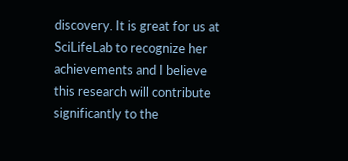discovery. It is great for us at SciLifeLab to recognize her achievements and I believe this research will contribute significantly to the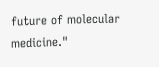future of molecular medicine."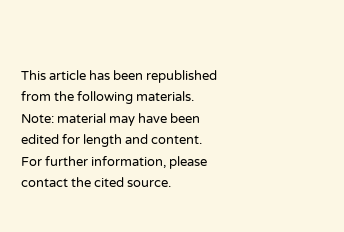This article has been republished from the following materials. Note: material may have been edited for length and content. For further information, please contact the cited source.